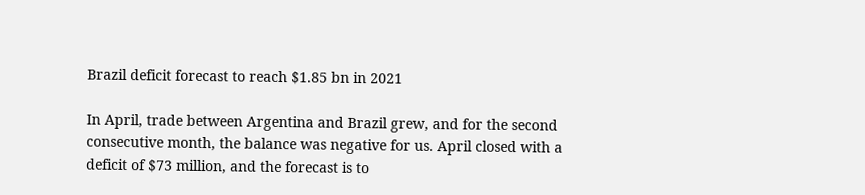Brazil deficit forecast to reach $1.85 bn in 2021

In April, trade between Argentina and Brazil grew, and for the second consecutive month, the balance was negative for us. April closed with a deficit of $73 million, and the forecast is to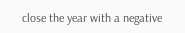close the year with a negative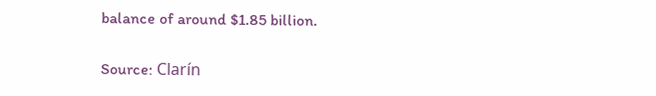balance of around $1.85 billion.

Source: Clarín